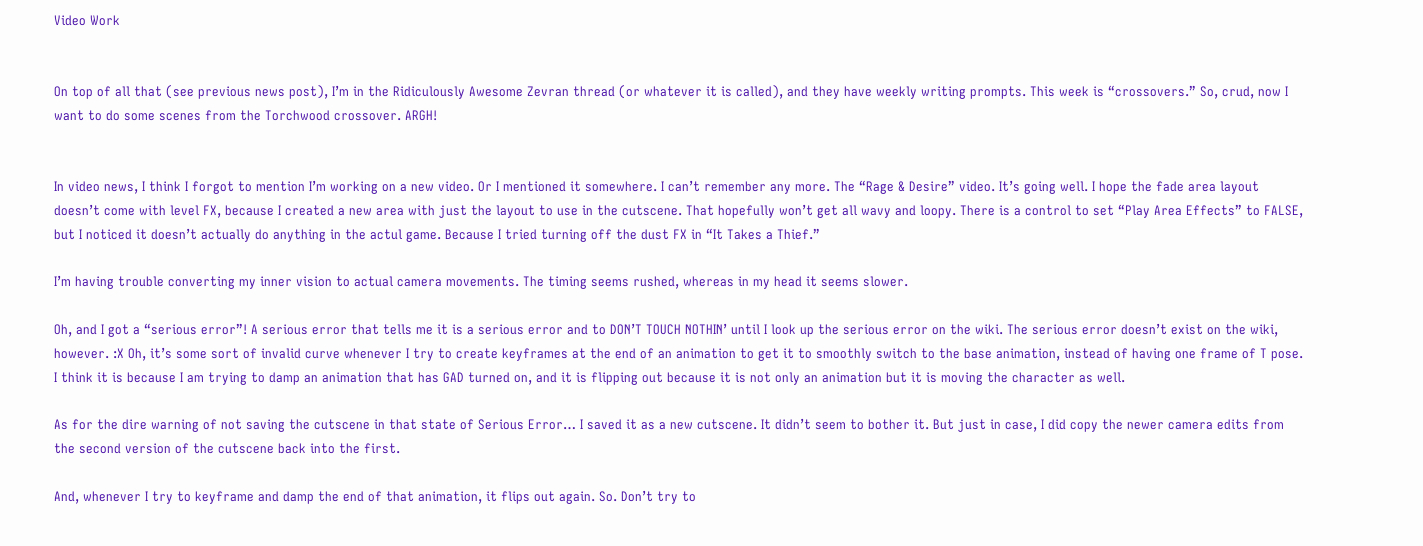Video Work


On top of all that (see previous news post), I’m in the Ridiculously Awesome Zevran thread (or whatever it is called), and they have weekly writing prompts. This week is “crossovers.” So, crud, now I want to do some scenes from the Torchwood crossover. ARGH!


In video news, I think I forgot to mention I’m working on a new video. Or I mentioned it somewhere. I can’t remember any more. The “Rage & Desire” video. It’s going well. I hope the fade area layout doesn’t come with level FX, because I created a new area with just the layout to use in the cutscene. That hopefully won’t get all wavy and loopy. There is a control to set “Play Area Effects” to FALSE, but I noticed it doesn’t actually do anything in the actul game. Because I tried turning off the dust FX in “It Takes a Thief.”

I’m having trouble converting my inner vision to actual camera movements. The timing seems rushed, whereas in my head it seems slower.

Oh, and I got a “serious error”! A serious error that tells me it is a serious error and to DON’T TOUCH NOTHIN’ until I look up the serious error on the wiki. The serious error doesn’t exist on the wiki, however. :X Oh, it’s some sort of invalid curve whenever I try to create keyframes at the end of an animation to get it to smoothly switch to the base animation, instead of having one frame of T pose. I think it is because I am trying to damp an animation that has GAD turned on, and it is flipping out because it is not only an animation but it is moving the character as well.

As for the dire warning of not saving the cutscene in that state of Serious Error… I saved it as a new cutscene. It didn’t seem to bother it. But just in case, I did copy the newer camera edits from the second version of the cutscene back into the first.

And, whenever I try to keyframe and damp the end of that animation, it flips out again. So. Don’t try to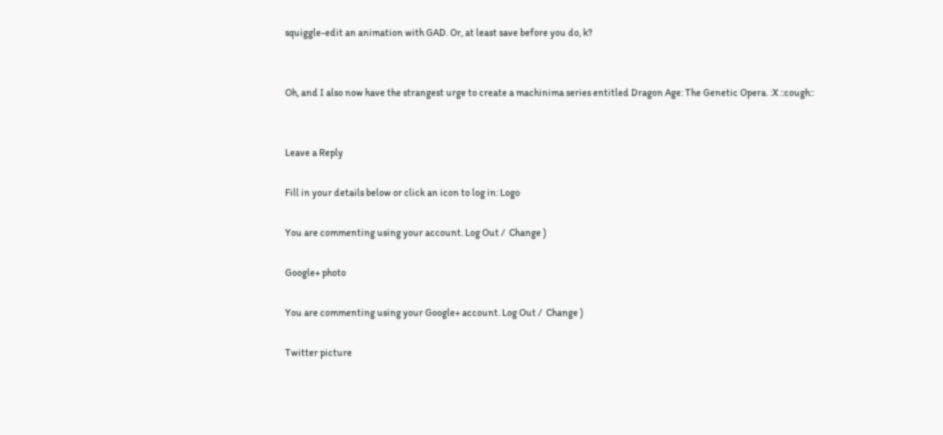squiggle-edit an animation with GAD. Or, at least save before you do, k?


Oh, and I also now have the strangest urge to create a machinima series entitled Dragon Age: The Genetic Opera. :X ::cough::


Leave a Reply

Fill in your details below or click an icon to log in: Logo

You are commenting using your account. Log Out /  Change )

Google+ photo

You are commenting using your Google+ account. Log Out /  Change )

Twitter picture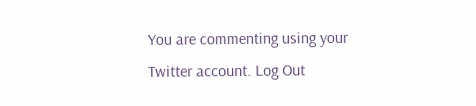You are commenting using your Twitter account. Log Out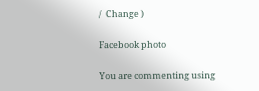/  Change )

Facebook photo

You are commenting using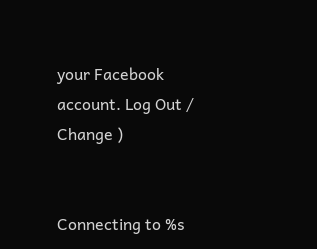your Facebook account. Log Out /  Change )


Connecting to %s